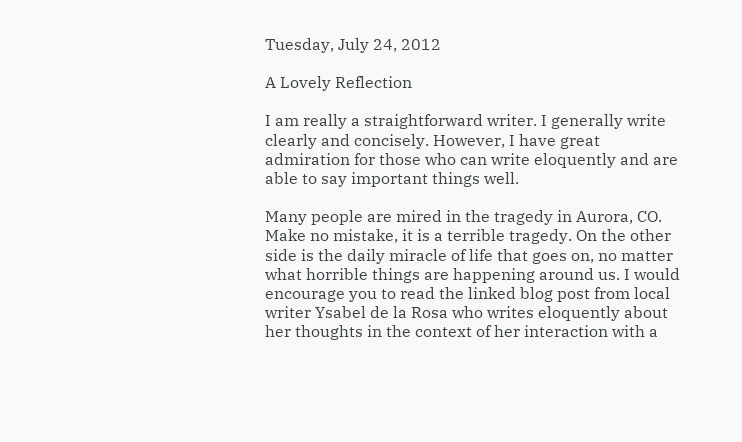Tuesday, July 24, 2012

A Lovely Reflection

I am really a straightforward writer. I generally write clearly and concisely. However, I have great admiration for those who can write eloquently and are able to say important things well.

Many people are mired in the tragedy in Aurora, CO. Make no mistake, it is a terrible tragedy. On the other side is the daily miracle of life that goes on, no matter what horrible things are happening around us. I would encourage you to read the linked blog post from local writer Ysabel de la Rosa who writes eloquently about her thoughts in the context of her interaction with a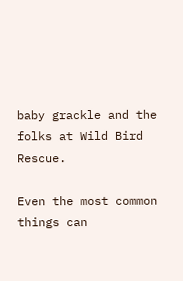baby grackle and the folks at Wild Bird Rescue.

Even the most common things can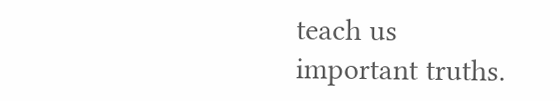teach us important truths.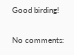Good birding!

No comments: